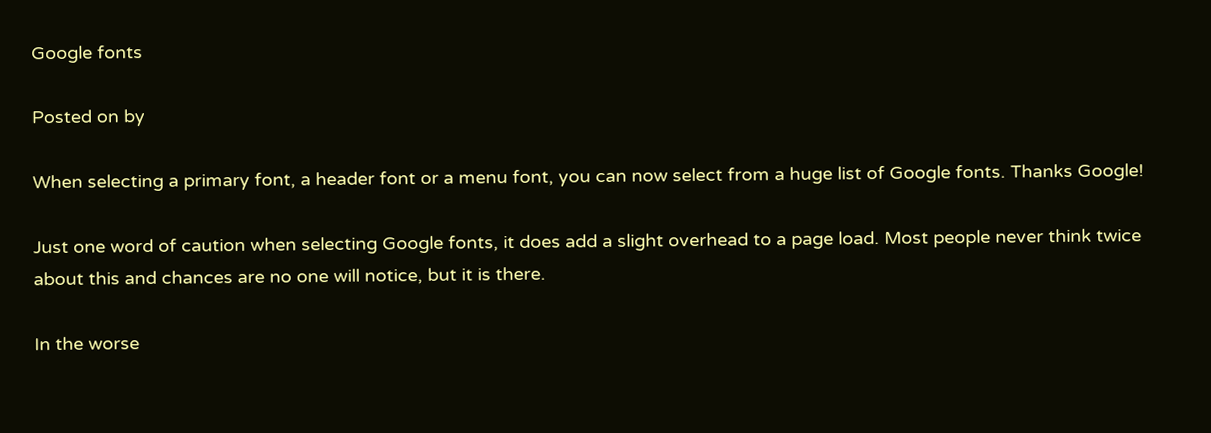Google fonts

Posted on by

When selecting a primary font, a header font or a menu font, you can now select from a huge list of Google fonts. Thanks Google!

Just one word of caution when selecting Google fonts, it does add a slight overhead to a page load. Most people never think twice about this and chances are no one will notice, but it is there.

In the worse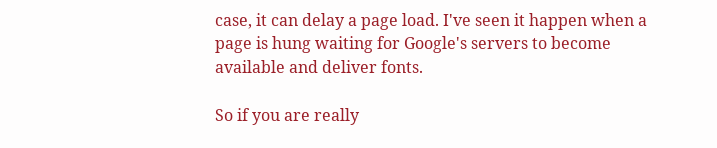case, it can delay a page load. I've seen it happen when a page is hung waiting for Google's servers to become available and deliver fonts.

So if you are really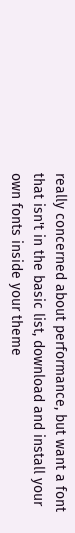really concerned about performance, but want a font that isn't in the basic list, download and install your own fonts inside your theme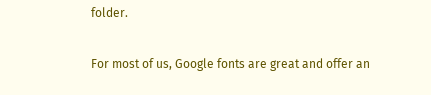folder.

For most of us, Google fonts are great and offer an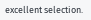excellent selection.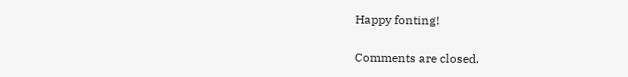Happy fonting!

Comments are closed.